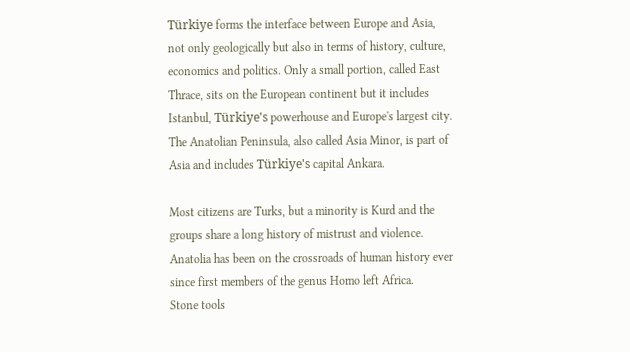Türkiye forms the interface between Europe and Asia, not only geologically but also in terms of history, culture, economics and politics. Only a small portion, called East Thrace, sits on the European continent but it includes  Istanbul, Türkiye's powerhouse and Europe's largest city. The Anatolian Peninsula, also called Asia Minor, is part of Asia and includes Türkiye's capital Ankara.

Most citizens are Turks, but a minority is Kurd and the groups share a long history of mistrust and violence.
Anatolia has been on the crossroads of human history ever since first members of the genus Homo left Africa.
Stone tools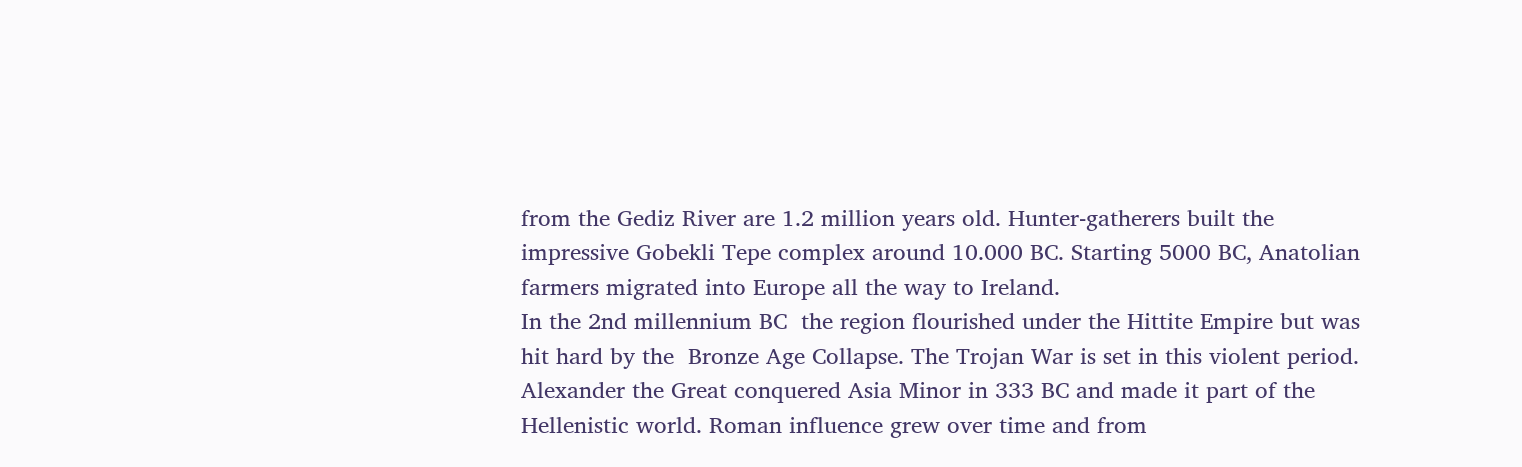from the Gediz River are 1.2 million years old. Hunter-gatherers built the impressive Gobekli Tepe complex around 10.000 BC. Starting 5000 BC, Anatolian farmers migrated into Europe all the way to Ireland.
In the 2nd millennium BC  the region flourished under the Hittite Empire but was hit hard by the  Bronze Age Collapse. The Trojan War is set in this violent period.
Alexander the Great conquered Asia Minor in 333 BC and made it part of the Hellenistic world. Roman influence grew over time and from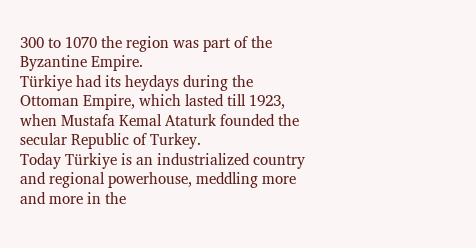300 to 1070 the region was part of the Byzantine Empire.
Türkiye had its heydays during the Ottoman Empire, which lasted till 1923, when Mustafa Kemal Ataturk founded the secular Republic of Turkey.
Today Türkiye is an industrialized country and regional powerhouse, meddling more and more in the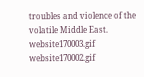troubles and violence of the volatile Middle East.
website170003.gif website170002.gif